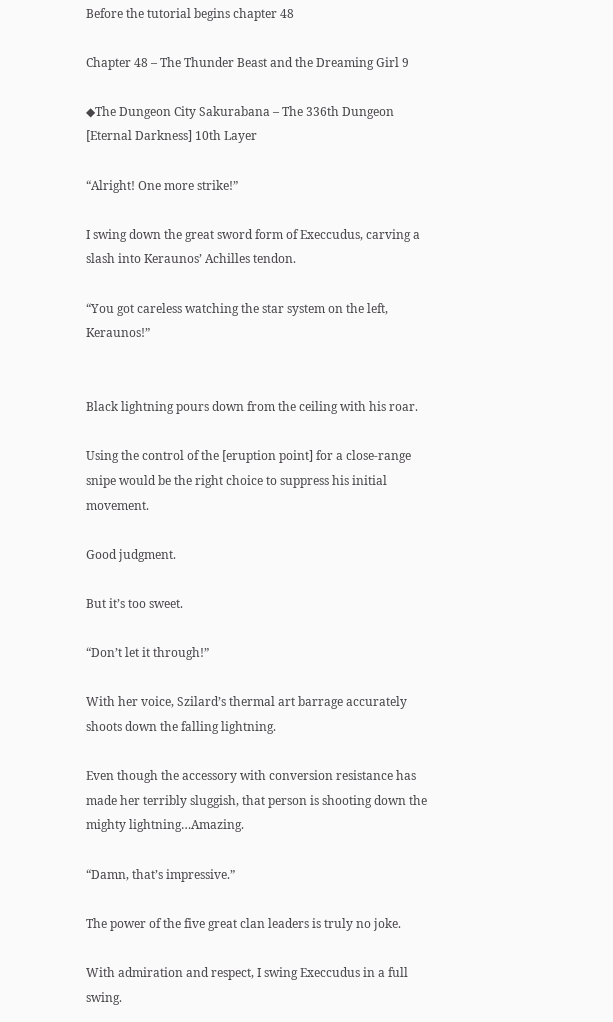Before the tutorial begins chapter 48

Chapter 48 – The Thunder Beast and the Dreaming Girl 9

◆The Dungeon City Sakurabana – The 336th Dungeon [Eternal Darkness] 10th Layer

“Alright! One more strike!”

I swing down the great sword form of Execcudus, carving a slash into Keraunos’ Achilles tendon.

“You got careless watching the star system on the left, Keraunos!”


Black lightning pours down from the ceiling with his roar.

Using the control of the [eruption point] for a close-range snipe would be the right choice to suppress his initial movement.

Good judgment.

But it’s too sweet.

“Don’t let it through!”

With her voice, Szilard’s thermal art barrage accurately shoots down the falling lightning.

Even though the accessory with conversion resistance has made her terribly sluggish, that person is shooting down the mighty lightning…Amazing.

“Damn, that’s impressive.”

The power of the five great clan leaders is truly no joke.

With admiration and respect, I swing Execcudus in a full swing.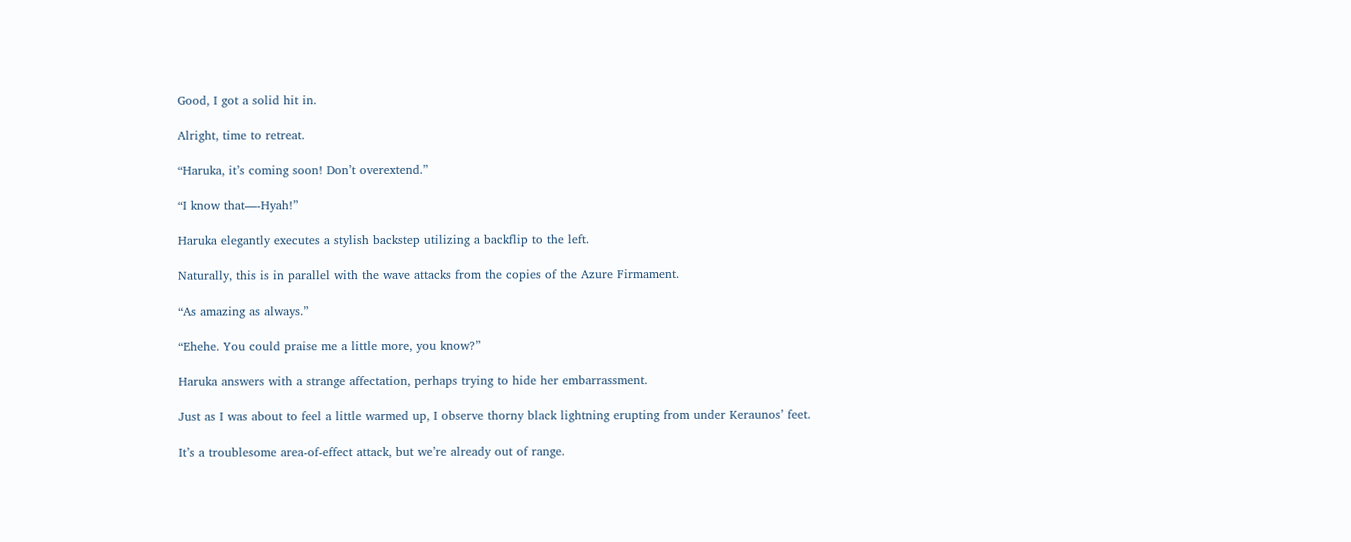Good, I got a solid hit in.

Alright, time to retreat.

“Haruka, it’s coming soon! Don’t overextend.”

“I know that—-Hyah!”

Haruka elegantly executes a stylish backstep utilizing a backflip to the left.

Naturally, this is in parallel with the wave attacks from the copies of the Azure Firmament.

“As amazing as always.”

“Ehehe. You could praise me a little more, you know?”

Haruka answers with a strange affectation, perhaps trying to hide her embarrassment.

Just as I was about to feel a little warmed up, I observe thorny black lightning erupting from under Keraunos’ feet.

It’s a troublesome area-of-effect attack, but we’re already out of range.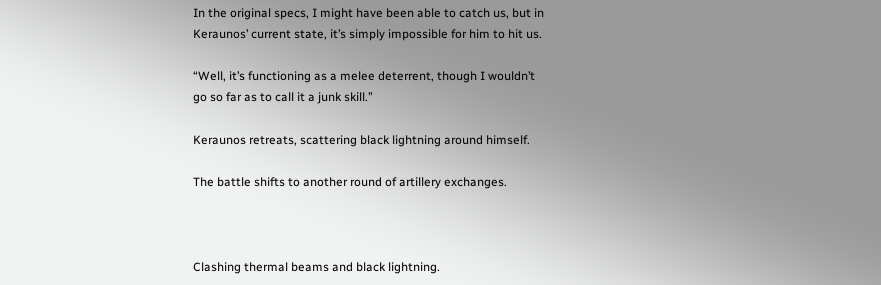In the original specs, I might have been able to catch us, but in Keraunos’ current state, it’s simply impossible for him to hit us.

“Well, it’s functioning as a melee deterrent, though I wouldn’t go so far as to call it a junk skill.”

Keraunos retreats, scattering black lightning around himself.

The battle shifts to another round of artillery exchanges.



Clashing thermal beams and black lightning.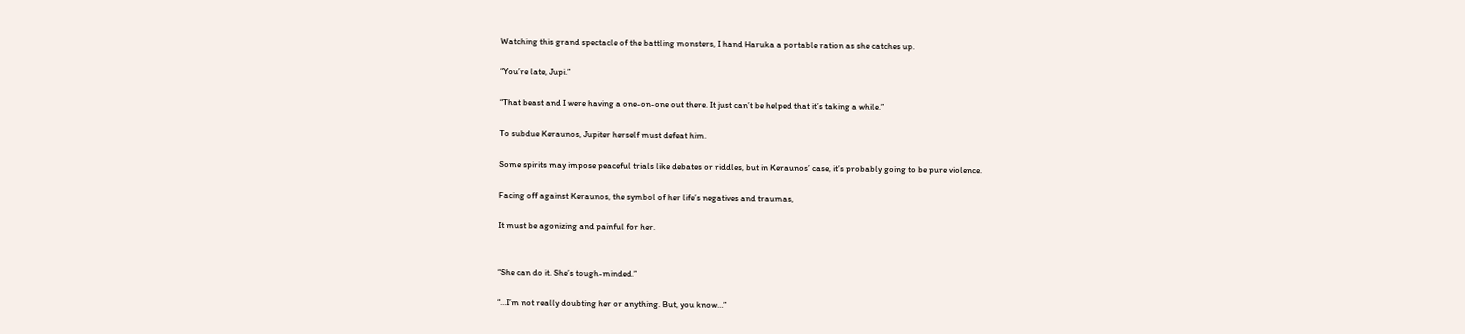Watching this grand spectacle of the battling monsters, I hand Haruka a portable ration as she catches up.

“You’re late, Jupi.”

“That beast and I were having a one-on-one out there. It just can’t be helped that it’s taking a while.”

To subdue Keraunos, Jupiter herself must defeat him.

Some spirits may impose peaceful trials like debates or riddles, but in Keraunos’ case, it’s probably going to be pure violence.

Facing off against Keraunos, the symbol of her life’s negatives and traumas,

It must be agonizing and painful for her.


“She can do it. She’s tough-minded.”

“…I’m not really doubting her or anything. But, you know…”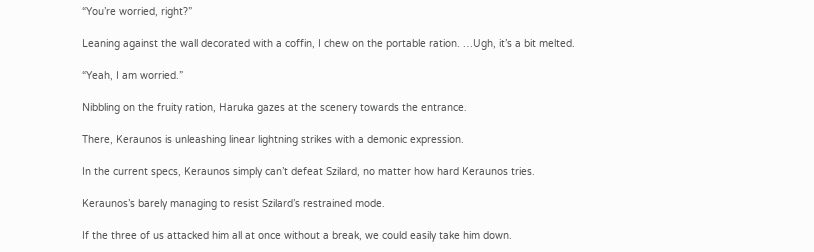“You’re worried, right?”

Leaning against the wall decorated with a coffin, I chew on the portable ration. …Ugh, it’s a bit melted.

“Yeah, I am worried.”

Nibbling on the fruity ration, Haruka gazes at the scenery towards the entrance.

There, Keraunos is unleashing linear lightning strikes with a demonic expression.

In the current specs, Keraunos simply can’t defeat Szilard, no matter how hard Keraunos tries.

Keraunos’s barely managing to resist Szilard’s restrained mode.

If the three of us attacked him all at once without a break, we could easily take him down.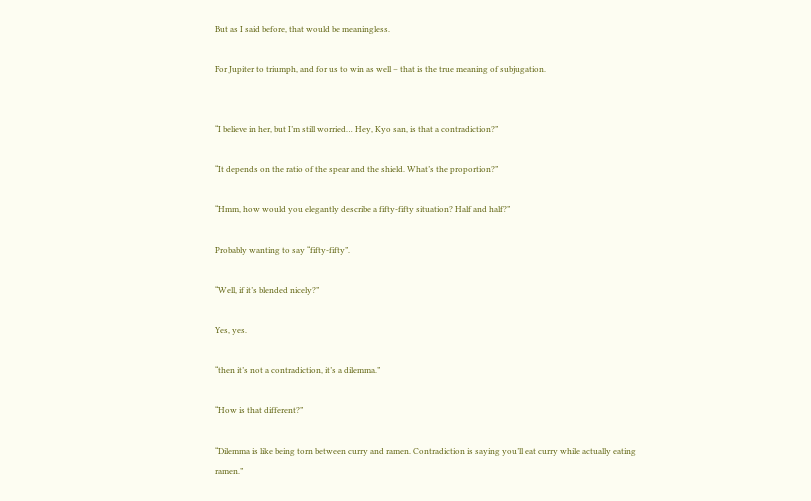But as I said before, that would be meaningless.

For Jupiter to triumph, and for us to win as well – that is the true meaning of subjugation.


“I believe in her, but I’m still worried… Hey, Kyo san, is that a contradiction?”

“It depends on the ratio of the spear and the shield. What’s the proportion?”

“Hmm, how would you elegantly describe a fifty-fifty situation? Half and half?”

Probably wanting to say “fifty-fifty”.

“Well, if it’s blended nicely?”

Yes, yes.

“then it’s not a contradiction, it’s a dilemma.”

“How is that different?”

“Dilemma is like being torn between curry and ramen. Contradiction is saying you’ll eat curry while actually eating ramen.”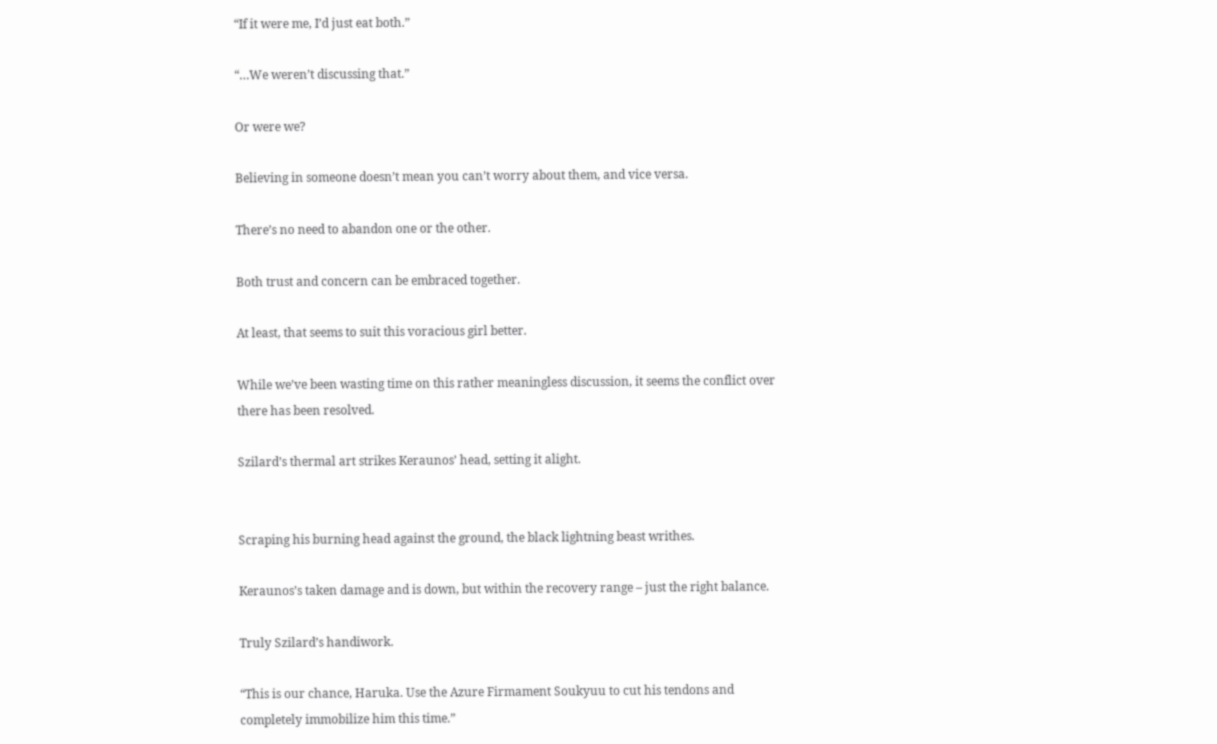“If it were me, I’d just eat both.”

“…We weren’t discussing that.”

Or were we?

Believing in someone doesn’t mean you can’t worry about them, and vice versa.

There’s no need to abandon one or the other.

Both trust and concern can be embraced together.

At least, that seems to suit this voracious girl better.

While we’ve been wasting time on this rather meaningless discussion, it seems the conflict over there has been resolved.

Szilard’s thermal art strikes Keraunos’ head, setting it alight.


Scraping his burning head against the ground, the black lightning beast writhes.

Keraunos’s taken damage and is down, but within the recovery range – just the right balance.

Truly Szilard’s handiwork.

“This is our chance, Haruka. Use the Azure Firmament Soukyuu to cut his tendons and completely immobilize him this time.”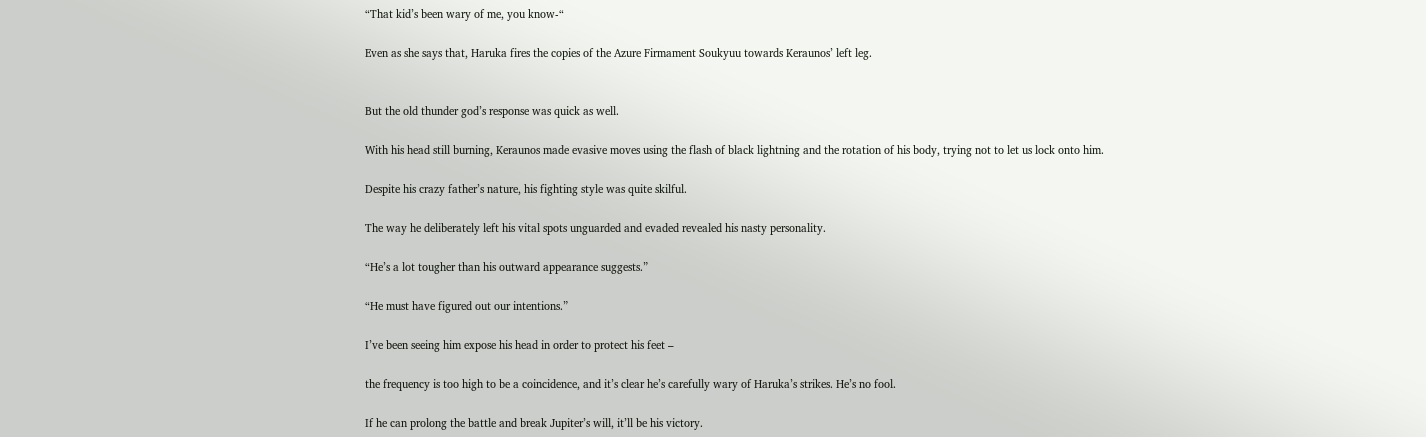“That kid’s been wary of me, you know-“

Even as she says that, Haruka fires the copies of the Azure Firmament Soukyuu towards Keraunos’ left leg.


But the old thunder god’s response was quick as well.

With his head still burning, Keraunos made evasive moves using the flash of black lightning and the rotation of his body, trying not to let us lock onto him.

Despite his crazy father’s nature, his fighting style was quite skilful.

The way he deliberately left his vital spots unguarded and evaded revealed his nasty personality.

“He’s a lot tougher than his outward appearance suggests.”

“He must have figured out our intentions.”

I’ve been seeing him expose his head in order to protect his feet –

the frequency is too high to be a coincidence, and it’s clear he’s carefully wary of Haruka’s strikes. He’s no fool.

If he can prolong the battle and break Jupiter’s will, it’ll be his victory.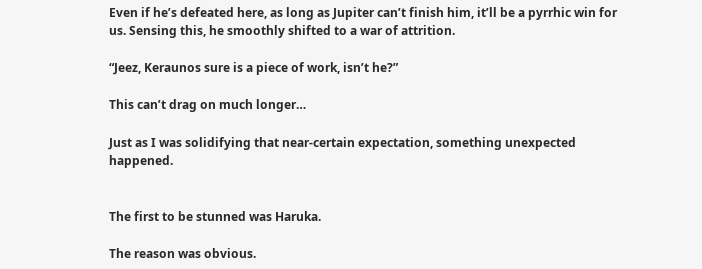Even if he’s defeated here, as long as Jupiter can’t finish him, it’ll be a pyrrhic win for us. Sensing this, he smoothly shifted to a war of attrition.

“Jeez, Keraunos sure is a piece of work, isn’t he?”

This can’t drag on much longer…

Just as I was solidifying that near-certain expectation, something unexpected happened.


The first to be stunned was Haruka.

The reason was obvious.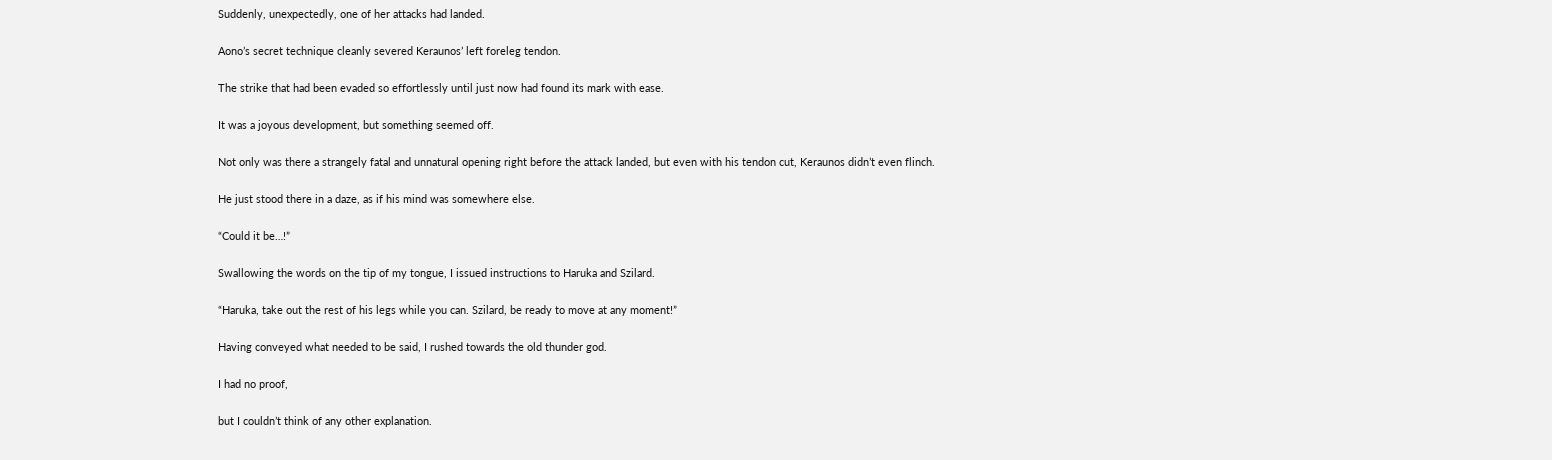Suddenly, unexpectedly, one of her attacks had landed.

Aono’s secret technique cleanly severed Keraunos’ left foreleg tendon.

The strike that had been evaded so effortlessly until just now had found its mark with ease.

It was a joyous development, but something seemed off.

Not only was there a strangely fatal and unnatural opening right before the attack landed, but even with his tendon cut, Keraunos didn’t even flinch.

He just stood there in a daze, as if his mind was somewhere else.

“Could it be…!”

Swallowing the words on the tip of my tongue, I issued instructions to Haruka and Szilard.

“Haruka, take out the rest of his legs while you can. Szilard, be ready to move at any moment!”

Having conveyed what needed to be said, I rushed towards the old thunder god.

I had no proof,

but I couldn’t think of any other explanation.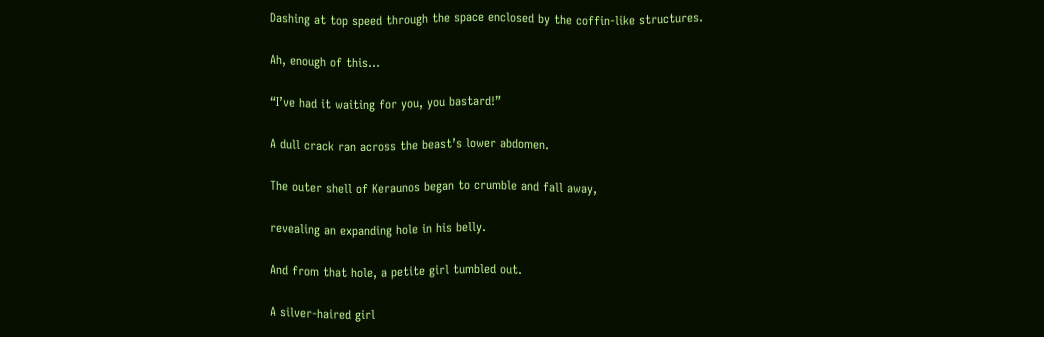Dashing at top speed through the space enclosed by the coffin-like structures.

Ah, enough of this…

“I’ve had it waiting for you, you bastard!”

A dull crack ran across the beast’s lower abdomen.

The outer shell of Keraunos began to crumble and fall away,

revealing an expanding hole in his belly.

And from that hole, a petite girl tumbled out.

A silver-haired girl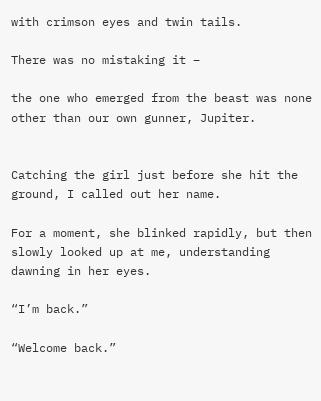with crimson eyes and twin tails.

There was no mistaking it –

the one who emerged from the beast was none other than our own gunner, Jupiter.


Catching the girl just before she hit the ground, I called out her name.

For a moment, she blinked rapidly, but then slowly looked up at me, understanding dawning in her eyes.

“I’m back.”

“Welcome back.”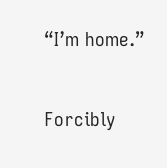“I’m home.”

Forcibly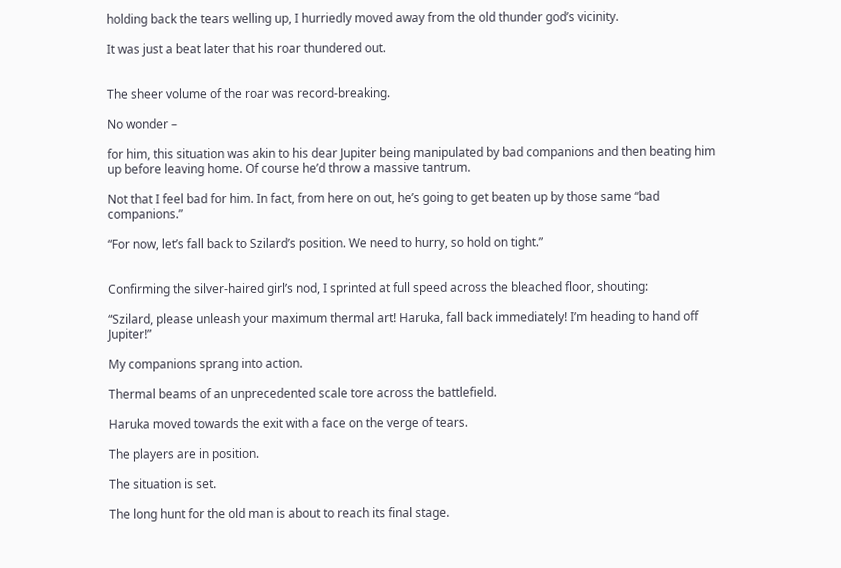holding back the tears welling up, I hurriedly moved away from the old thunder god’s vicinity.

It was just a beat later that his roar thundered out.


The sheer volume of the roar was record-breaking.

No wonder –

for him, this situation was akin to his dear Jupiter being manipulated by bad companions and then beating him up before leaving home. Of course he’d throw a massive tantrum.

Not that I feel bad for him. In fact, from here on out, he’s going to get beaten up by those same “bad companions.”

“For now, let’s fall back to Szilard’s position. We need to hurry, so hold on tight.”


Confirming the silver-haired girl’s nod, I sprinted at full speed across the bleached floor, shouting:

“Szilard, please unleash your maximum thermal art! Haruka, fall back immediately! I’m heading to hand off Jupiter!”

My companions sprang into action.

Thermal beams of an unprecedented scale tore across the battlefield.

Haruka moved towards the exit with a face on the verge of tears.

The players are in position.

The situation is set.

The long hunt for the old man is about to reach its final stage.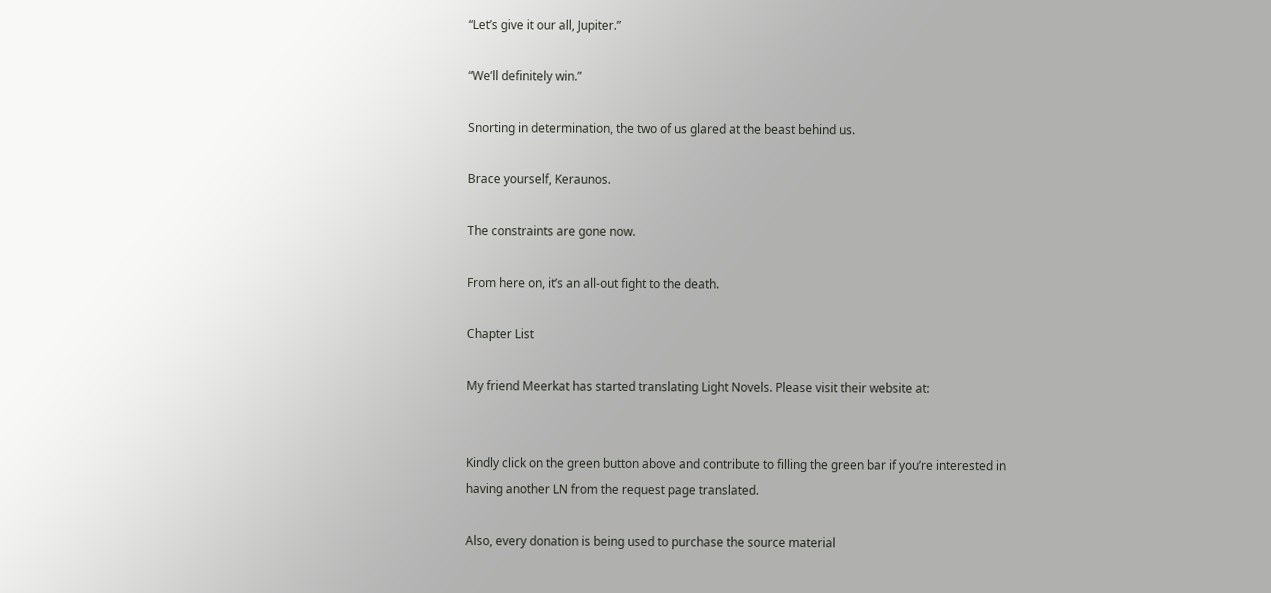“Let’s give it our all, Jupiter.”

“We’ll definitely win.”

Snorting in determination, the two of us glared at the beast behind us.

Brace yourself, Keraunos.

The constraints are gone now.

From here on, it’s an all-out fight to the death.

Chapter List

My friend Meerkat has started translating Light Novels. Please visit their website at:


Kindly click on the green button above and contribute to filling the green bar if you’re interested in having another LN from the request page translated.

Also, every donation is being used to purchase the source material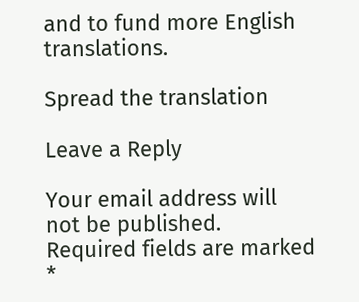and to fund more English translations.

Spread the translation

Leave a Reply

Your email address will not be published. Required fields are marked *